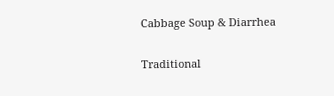Cabbage Soup & Diarrhea

Traditional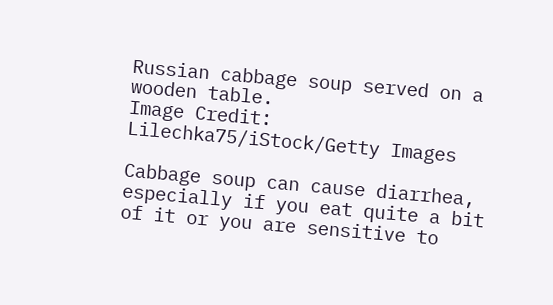Russian cabbage soup served on a wooden table.
Image Credit: Lilechka75/iStock/Getty Images

Cabbage soup can cause diarrhea, especially if you eat quite a bit of it or you are sensitive to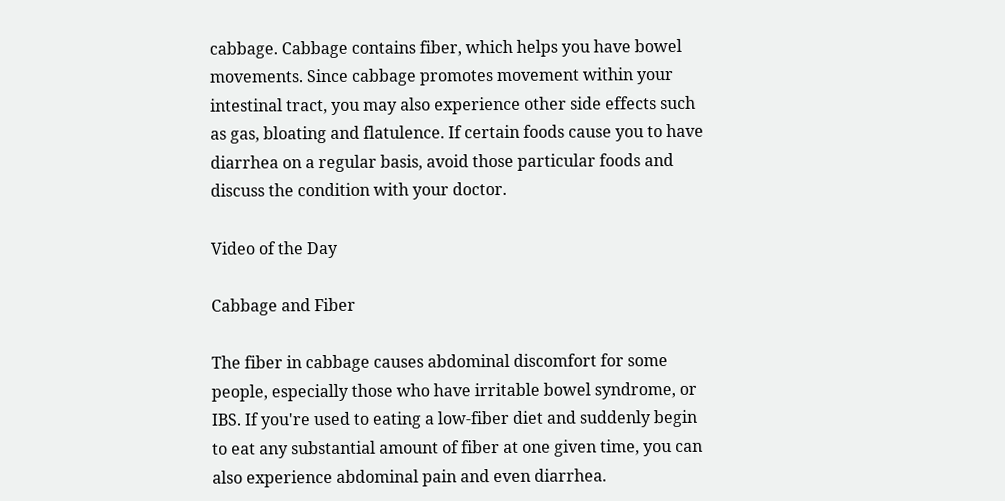cabbage. Cabbage contains fiber, which helps you have bowel movements. Since cabbage promotes movement within your intestinal tract, you may also experience other side effects such as gas, bloating and flatulence. If certain foods cause you to have diarrhea on a regular basis, avoid those particular foods and discuss the condition with your doctor.

Video of the Day

Cabbage and Fiber

The fiber in cabbage causes abdominal discomfort for some people, especially those who have irritable bowel syndrome, or IBS. If you're used to eating a low-fiber diet and suddenly begin to eat any substantial amount of fiber at one given time, you can also experience abdominal pain and even diarrhea.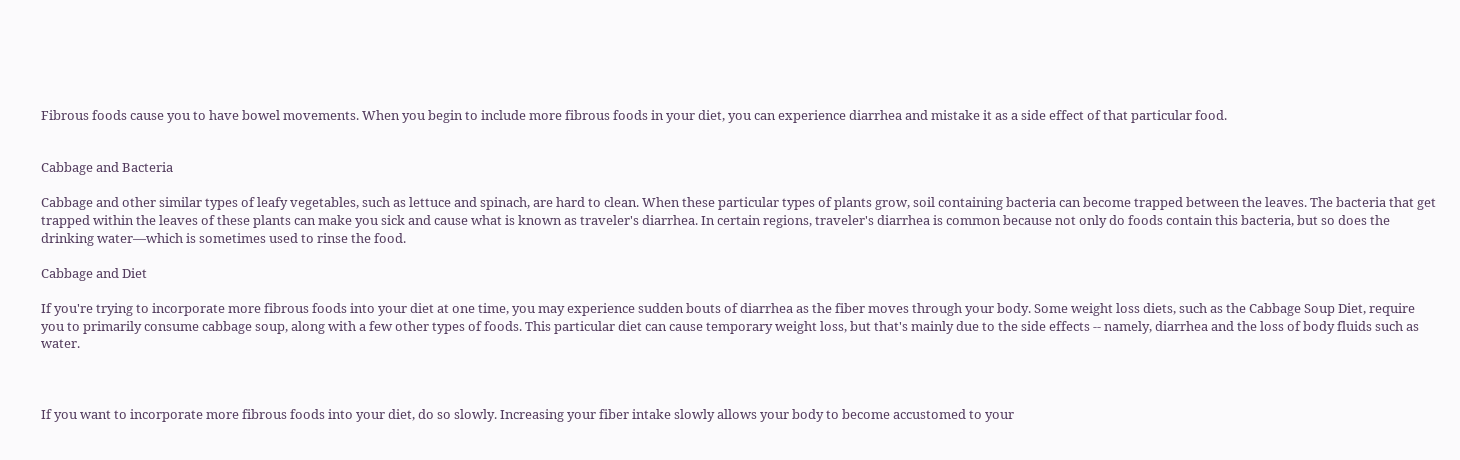Fibrous foods cause you to have bowel movements. When you begin to include more fibrous foods in your diet, you can experience diarrhea and mistake it as a side effect of that particular food.


Cabbage and Bacteria

Cabbage and other similar types of leafy vegetables, such as lettuce and spinach, are hard to clean. When these particular types of plants grow, soil containing bacteria can become trapped between the leaves. The bacteria that get trapped within the leaves of these plants can make you sick and cause what is known as traveler's diarrhea. In certain regions, traveler's diarrhea is common because not only do foods contain this bacteria, but so does the drinking water—which is sometimes used to rinse the food.

Cabbage and Diet

If you're trying to incorporate more fibrous foods into your diet at one time, you may experience sudden bouts of diarrhea as the fiber moves through your body. Some weight loss diets, such as the Cabbage Soup Diet, require you to primarily consume cabbage soup, along with a few other types of foods. This particular diet can cause temporary weight loss, but that's mainly due to the side effects -- namely, diarrhea and the loss of body fluids such as water.



If you want to incorporate more fibrous foods into your diet, do so slowly. Increasing your fiber intake slowly allows your body to become accustomed to your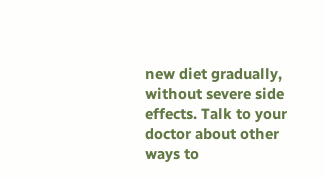new diet gradually, without severe side effects. Talk to your doctor about other ways to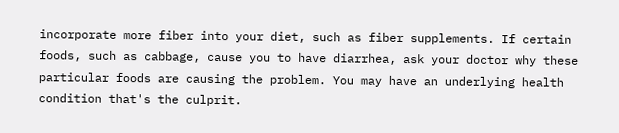incorporate more fiber into your diet, such as fiber supplements. If certain foods, such as cabbage, cause you to have diarrhea, ask your doctor why these particular foods are causing the problem. You may have an underlying health condition that's the culprit.